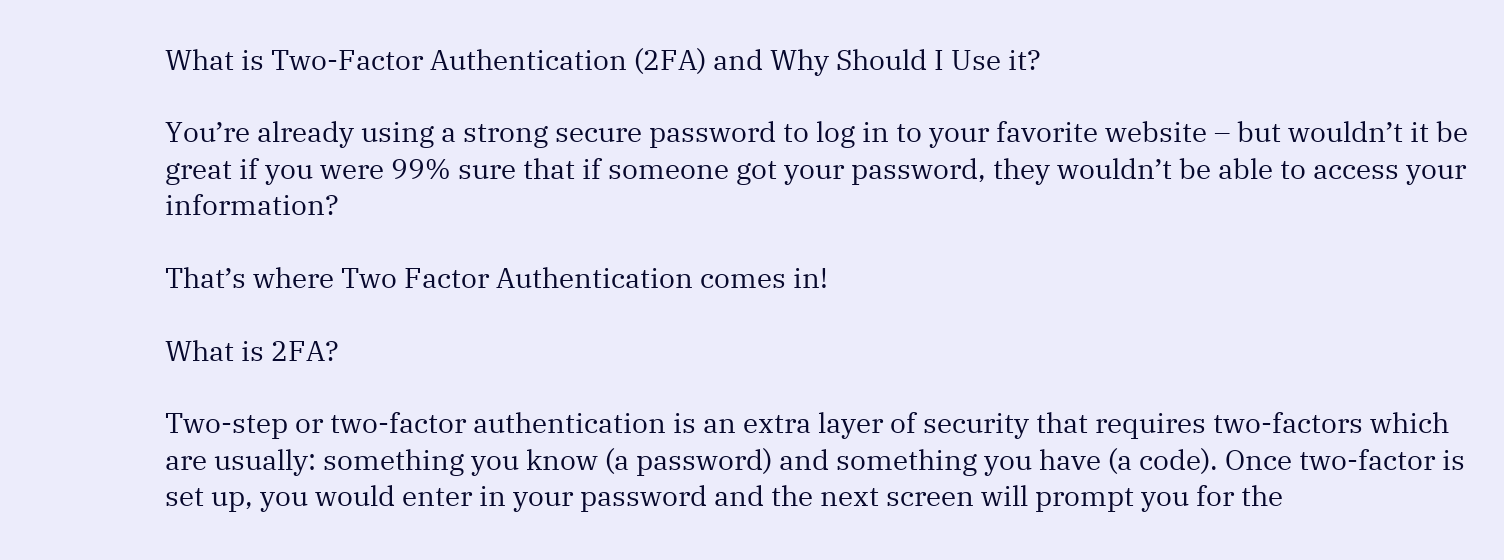What is Two-Factor Authentication (2FA) and Why Should I Use it?

You’re already using a strong secure password to log in to your favorite website – but wouldn’t it be great if you were 99% sure that if someone got your password, they wouldn’t be able to access your information?

That’s where Two Factor Authentication comes in!

What is 2FA?

Two-step or two-factor authentication is an extra layer of security that requires two-factors which are usually: something you know (a password) and something you have (a code). Once two-factor is set up, you would enter in your password and the next screen will prompt you for the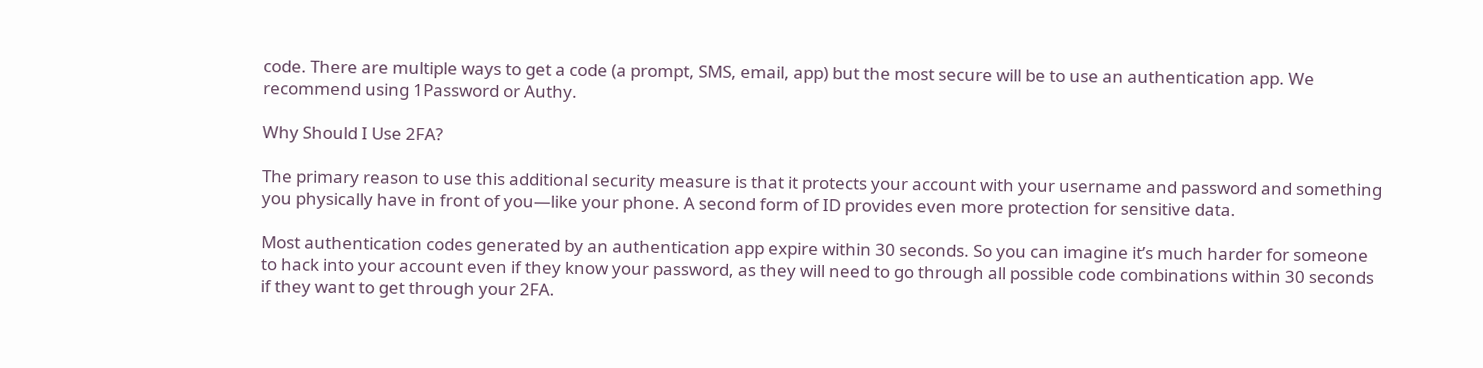code. There are multiple ways to get a code (a prompt, SMS, email, app) but the most secure will be to use an authentication app. We recommend using 1Password or Authy.

Why Should I Use 2FA?

The primary reason to use this additional security measure is that it protects your account with your username and password and something you physically have in front of you—like your phone. A second form of ID provides even more protection for sensitive data.

Most authentication codes generated by an authentication app expire within 30 seconds. So you can imagine it’s much harder for someone to hack into your account even if they know your password, as they will need to go through all possible code combinations within 30 seconds if they want to get through your 2FA.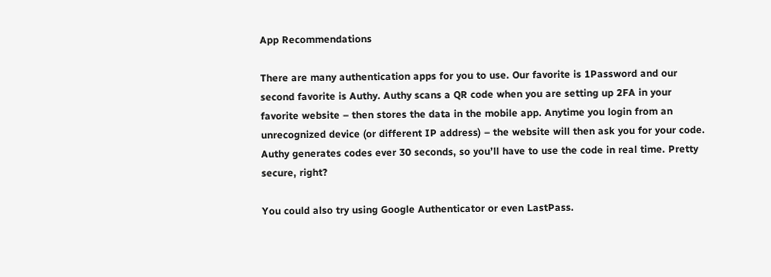App Recommendations

There are many authentication apps for you to use. Our favorite is 1Password and our second favorite is Authy. Authy scans a QR code when you are setting up 2FA in your favorite website – then stores the data in the mobile app. Anytime you login from an unrecognized device (or different IP address) – the website will then ask you for your code. Authy generates codes ever 30 seconds, so you’ll have to use the code in real time. Pretty secure, right?

You could also try using Google Authenticator or even LastPass.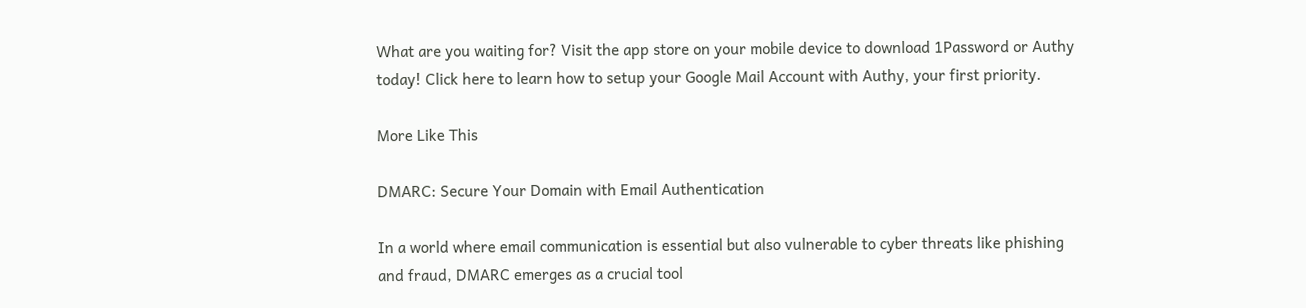What are you waiting for? Visit the app store on your mobile device to download 1Password or Authy today! Click here to learn how to setup your Google Mail Account with Authy, your first priority.

More Like This

DMARC: Secure Your Domain with Email Authentication

In a world where email communication is essential but also vulnerable to cyber threats like phishing and fraud, DMARC emerges as a crucial tool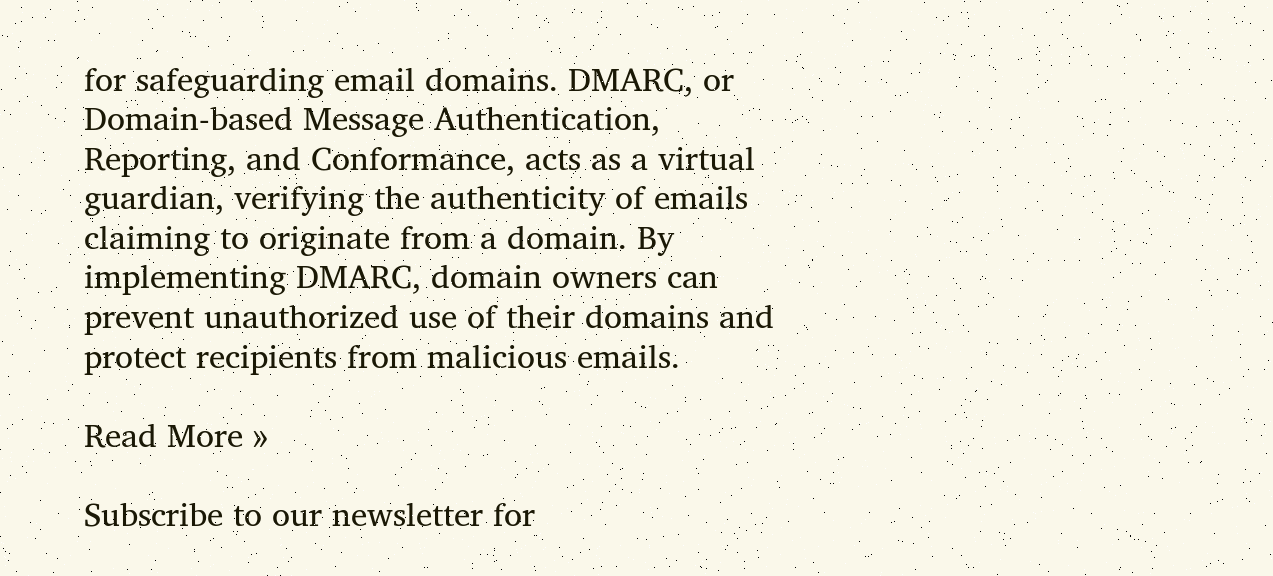for safeguarding email domains. DMARC, or Domain-based Message Authentication, Reporting, and Conformance, acts as a virtual guardian, verifying the authenticity of emails claiming to originate from a domain. By implementing DMARC, domain owners can prevent unauthorized use of their domains and protect recipients from malicious emails.

Read More »

Subscribe to our newsletter for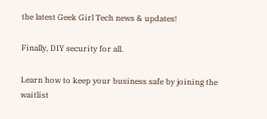the latest Geek Girl Tech news & updates!

Finally, DIY security for all.

Learn how to keep your business safe by joining the waitlist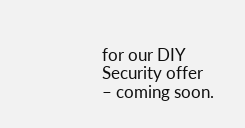for our DIY Security offer – coming soon.